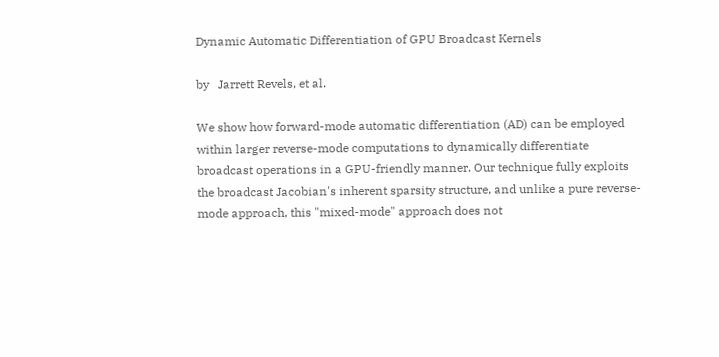Dynamic Automatic Differentiation of GPU Broadcast Kernels

by   Jarrett Revels, et al.

We show how forward-mode automatic differentiation (AD) can be employed within larger reverse-mode computations to dynamically differentiate broadcast operations in a GPU-friendly manner. Our technique fully exploits the broadcast Jacobian's inherent sparsity structure, and unlike a pure reverse-mode approach, this "mixed-mode" approach does not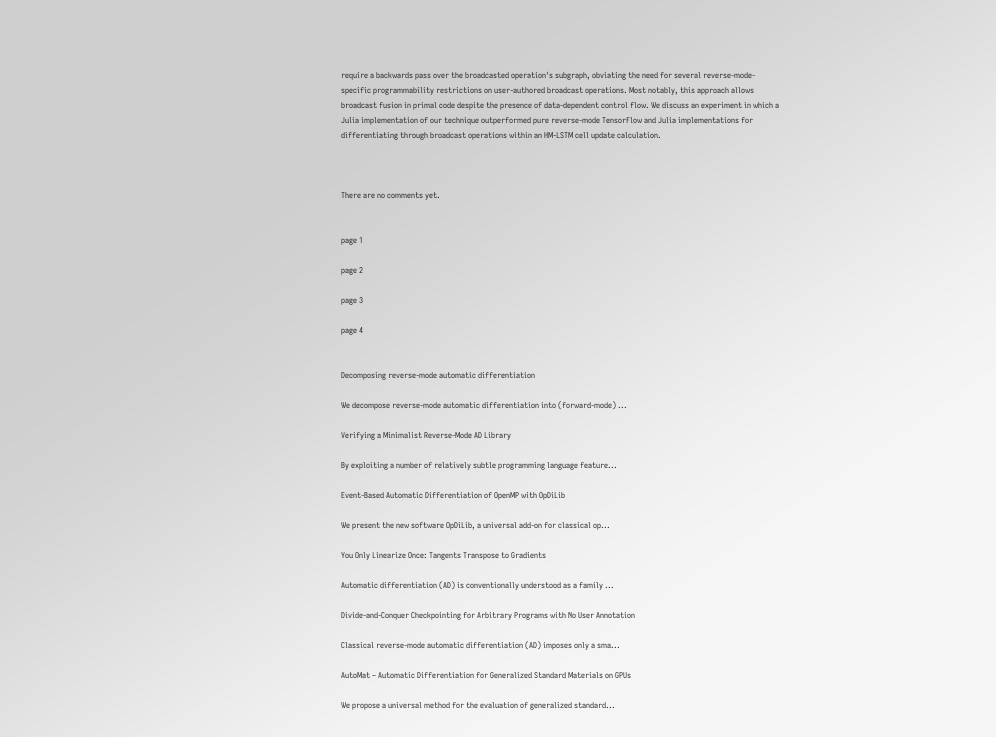require a backwards pass over the broadcasted operation's subgraph, obviating the need for several reverse-mode-specific programmability restrictions on user-authored broadcast operations. Most notably, this approach allows broadcast fusion in primal code despite the presence of data-dependent control flow. We discuss an experiment in which a Julia implementation of our technique outperformed pure reverse-mode TensorFlow and Julia implementations for differentiating through broadcast operations within an HM-LSTM cell update calculation.



There are no comments yet.


page 1

page 2

page 3

page 4


Decomposing reverse-mode automatic differentiation

We decompose reverse-mode automatic differentiation into (forward-mode) ...

Verifying a Minimalist Reverse-Mode AD Library

By exploiting a number of relatively subtle programming language feature...

Event-Based Automatic Differentiation of OpenMP with OpDiLib

We present the new software OpDiLib, a universal add-on for classical op...

You Only Linearize Once: Tangents Transpose to Gradients

Automatic differentiation (AD) is conventionally understood as a family ...

Divide-and-Conquer Checkpointing for Arbitrary Programs with No User Annotation

Classical reverse-mode automatic differentiation (AD) imposes only a sma...

AutoMat – Automatic Differentiation for Generalized Standard Materials on GPUs

We propose a universal method for the evaluation of generalized standard...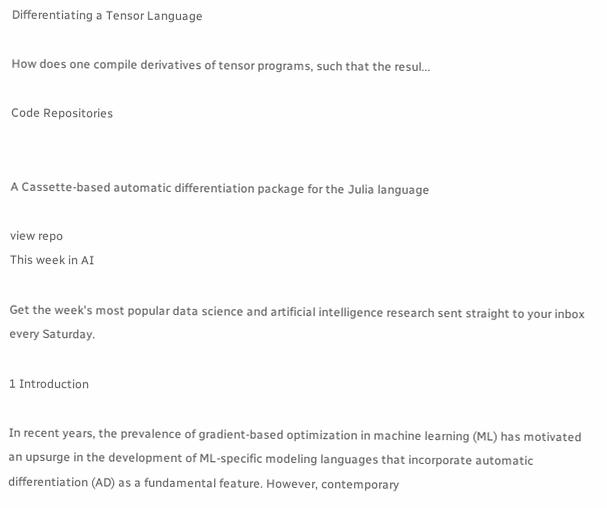Differentiating a Tensor Language

How does one compile derivatives of tensor programs, such that the resul...

Code Repositories


A Cassette-based automatic differentiation package for the Julia language

view repo
This week in AI

Get the week's most popular data science and artificial intelligence research sent straight to your inbox every Saturday.

1 Introduction

In recent years, the prevalence of gradient-based optimization in machine learning (ML) has motivated an upsurge in the development of ML-specific modeling languages that incorporate automatic differentiation (AD) as a fundamental feature. However, contemporary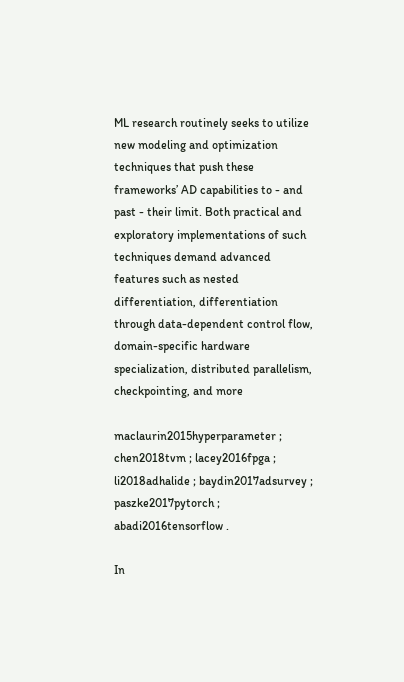ML research routinely seeks to utilize new modeling and optimization techniques that push these frameworks’ AD capabilities to - and past - their limit. Both practical and exploratory implementations of such techniques demand advanced features such as nested differentiation, differentiation through data-dependent control flow, domain-specific hardware specialization, distributed parallelism, checkpointing, and more

maclaurin2015hyperparameter ; chen2018tvm ; lacey2016fpga ; li2018adhalide ; baydin2017adsurvey ; paszke2017pytorch ; abadi2016tensorflow .

In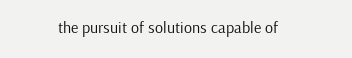the pursuit of solutions capable of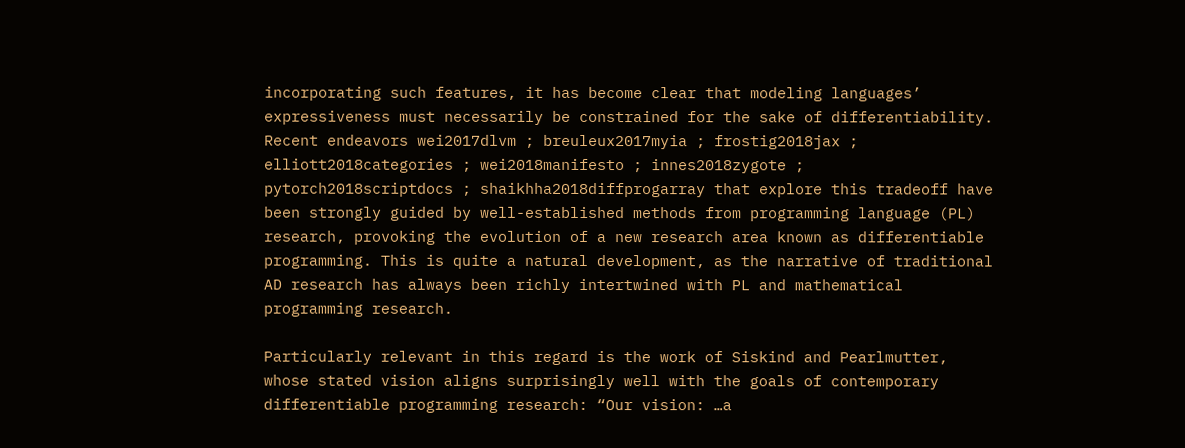incorporating such features, it has become clear that modeling languages’ expressiveness must necessarily be constrained for the sake of differentiability. Recent endeavors wei2017dlvm ; breuleux2017myia ; frostig2018jax ; elliott2018categories ; wei2018manifesto ; innes2018zygote ; pytorch2018scriptdocs ; shaikhha2018diffprogarray that explore this tradeoff have been strongly guided by well-established methods from programming language (PL) research, provoking the evolution of a new research area known as differentiable programming. This is quite a natural development, as the narrative of traditional AD research has always been richly intertwined with PL and mathematical programming research.

Particularly relevant in this regard is the work of Siskind and Pearlmutter, whose stated vision aligns surprisingly well with the goals of contemporary differentiable programming research: “Our vision: …a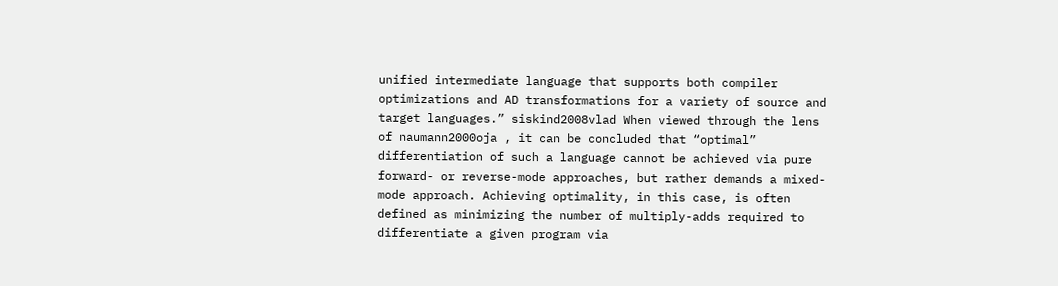unified intermediate language that supports both compiler optimizations and AD transformations for a variety of source and target languages.” siskind2008vlad When viewed through the lens of naumann2000oja , it can be concluded that “optimal” differentiation of such a language cannot be achieved via pure forward- or reverse-mode approaches, but rather demands a mixed-mode approach. Achieving optimality, in this case, is often defined as minimizing the number of multiply-adds required to differentiate a given program via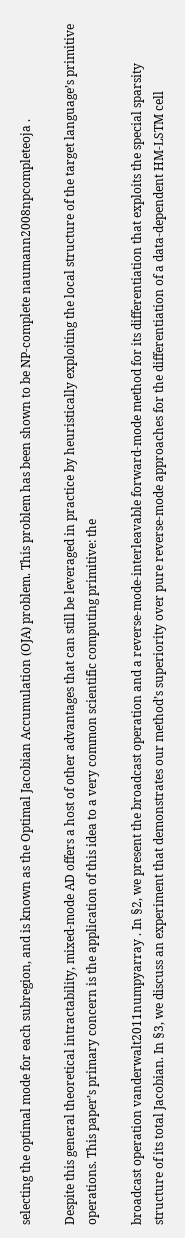selecting the optimal mode for each subregion, and is known as the Optimal Jacobian Accumulation (OJA) problem. This problem has been shown to be NP-complete naumann2008npcompleteoja .

Despite this general theoretical intractability, mixed-mode AD offers a host of other advantages that can still be leveraged in practice by heuristically exploiting the local structure of the target language’s primitive operations. This paper’s primary concern is the application of this idea to a very common scientific computing primitive: the

broadcast operation vanderwalt2011numpyarray . In §2, we present the broadcast operation and a reverse-mode-interleavable forward-mode method for its differentiation that exploits the special sparsity structure of its total Jacobian. In §3, we discuss an experiment that demonstrates our method’s superiority over pure reverse-mode approaches for the differentiation of a data-dependent HM-LSTM cell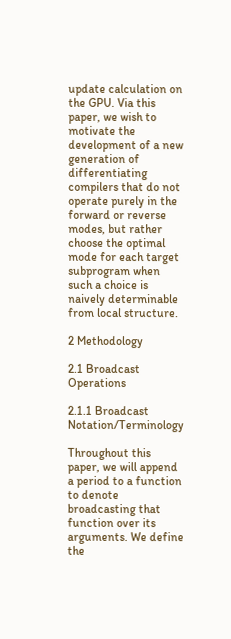update calculation on the GPU. Via this paper, we wish to motivate the development of a new generation of differentiating compilers that do not operate purely in the forward or reverse modes, but rather choose the optimal mode for each target subprogram when such a choice is naively determinable from local structure.

2 Methodology

2.1 Broadcast Operations

2.1.1 Broadcast Notation/Terminology

Throughout this paper, we will append a period to a function to denote broadcasting that function over its arguments. We define the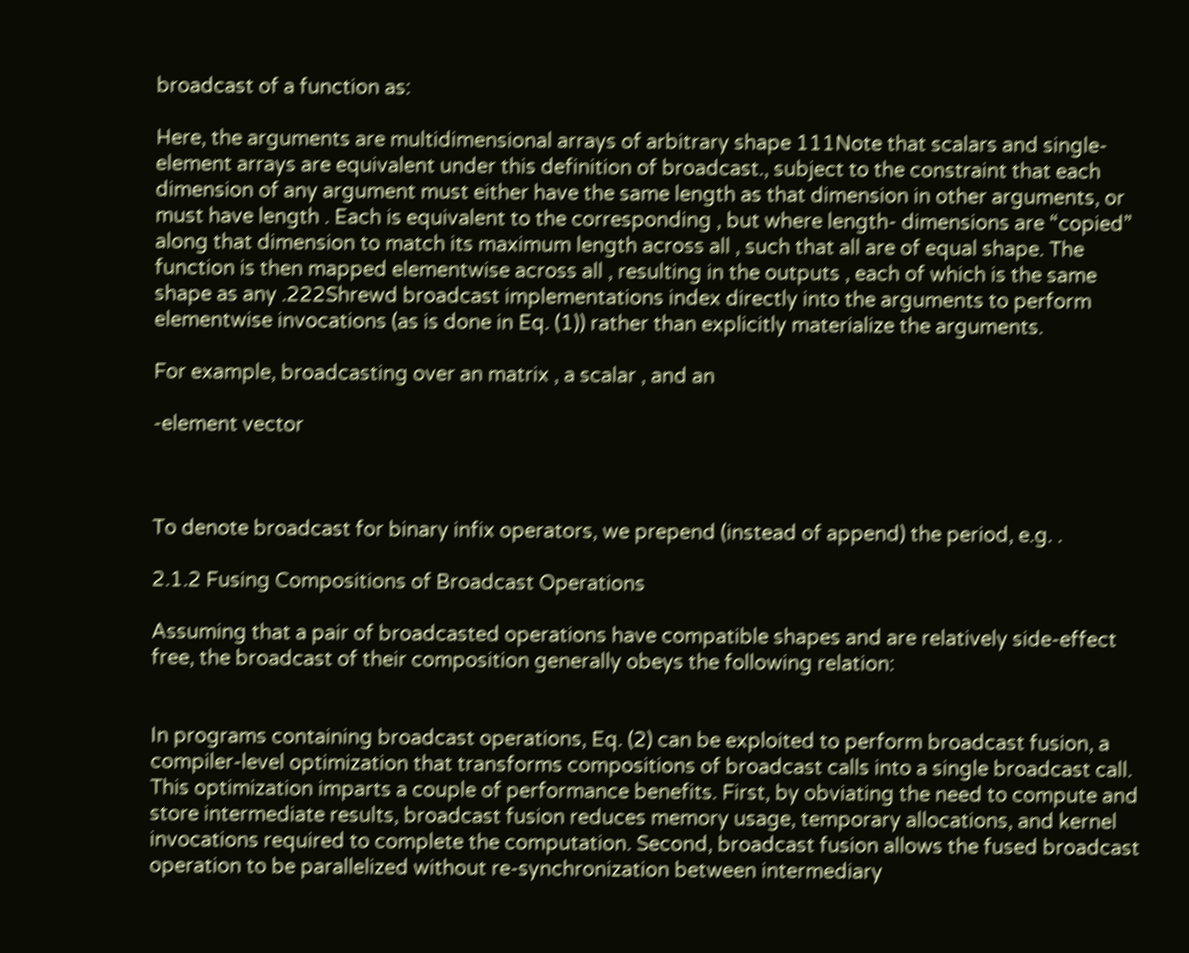broadcast of a function as:

Here, the arguments are multidimensional arrays of arbitrary shape 111Note that scalars and single-element arrays are equivalent under this definition of broadcast., subject to the constraint that each dimension of any argument must either have the same length as that dimension in other arguments, or must have length . Each is equivalent to the corresponding , but where length- dimensions are “copied” along that dimension to match its maximum length across all , such that all are of equal shape. The function is then mapped elementwise across all , resulting in the outputs , each of which is the same shape as any .222Shrewd broadcast implementations index directly into the arguments to perform elementwise invocations (as is done in Eq. (1)) rather than explicitly materialize the arguments.

For example, broadcasting over an matrix , a scalar , and an

-element vector



To denote broadcast for binary infix operators, we prepend (instead of append) the period, e.g. .

2.1.2 Fusing Compositions of Broadcast Operations

Assuming that a pair of broadcasted operations have compatible shapes and are relatively side-effect free, the broadcast of their composition generally obeys the following relation:


In programs containing broadcast operations, Eq. (2) can be exploited to perform broadcast fusion, a compiler-level optimization that transforms compositions of broadcast calls into a single broadcast call. This optimization imparts a couple of performance benefits. First, by obviating the need to compute and store intermediate results, broadcast fusion reduces memory usage, temporary allocations, and kernel invocations required to complete the computation. Second, broadcast fusion allows the fused broadcast operation to be parallelized without re-synchronization between intermediary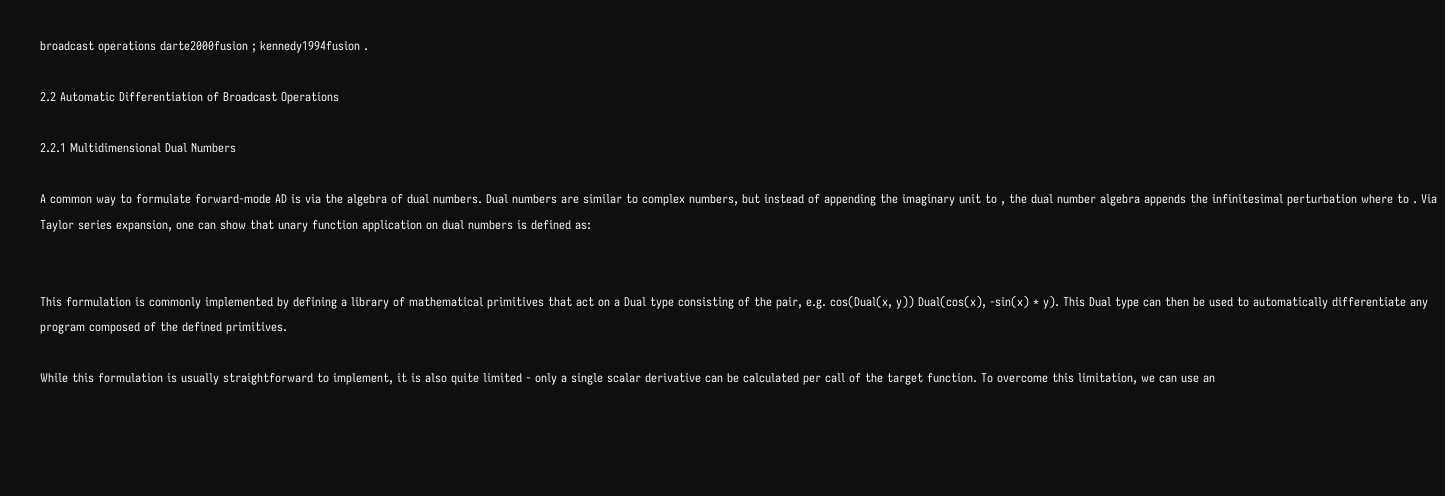broadcast operations darte2000fusion ; kennedy1994fusion .

2.2 Automatic Differentiation of Broadcast Operations

2.2.1 Multidimensional Dual Numbers

A common way to formulate forward-mode AD is via the algebra of dual numbers. Dual numbers are similar to complex numbers, but instead of appending the imaginary unit to , the dual number algebra appends the infinitesimal perturbation where to . Via Taylor series expansion, one can show that unary function application on dual numbers is defined as:


This formulation is commonly implemented by defining a library of mathematical primitives that act on a Dual type consisting of the pair, e.g. cos(Dual(x, y)) Dual(cos(x), -sin(x) * y). This Dual type can then be used to automatically differentiate any program composed of the defined primitives.

While this formulation is usually straightforward to implement, it is also quite limited - only a single scalar derivative can be calculated per call of the target function. To overcome this limitation, we can use an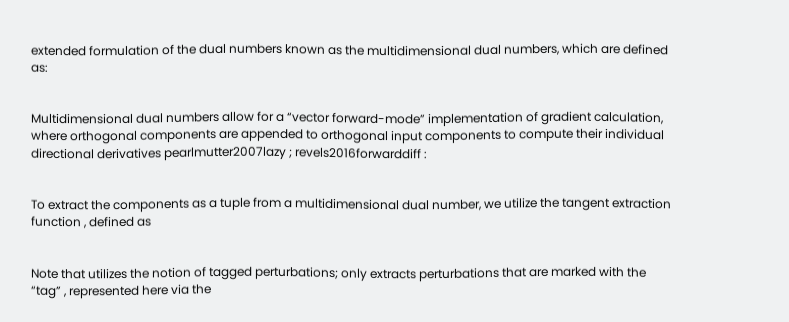extended formulation of the dual numbers known as the multidimensional dual numbers, which are defined as:


Multidimensional dual numbers allow for a “vector forward-mode” implementation of gradient calculation, where orthogonal components are appended to orthogonal input components to compute their individual directional derivatives pearlmutter2007lazy ; revels2016forwarddiff :


To extract the components as a tuple from a multidimensional dual number, we utilize the tangent extraction function , defined as


Note that utilizes the notion of tagged perturbations; only extracts perturbations that are marked with the “tag” , represented here via the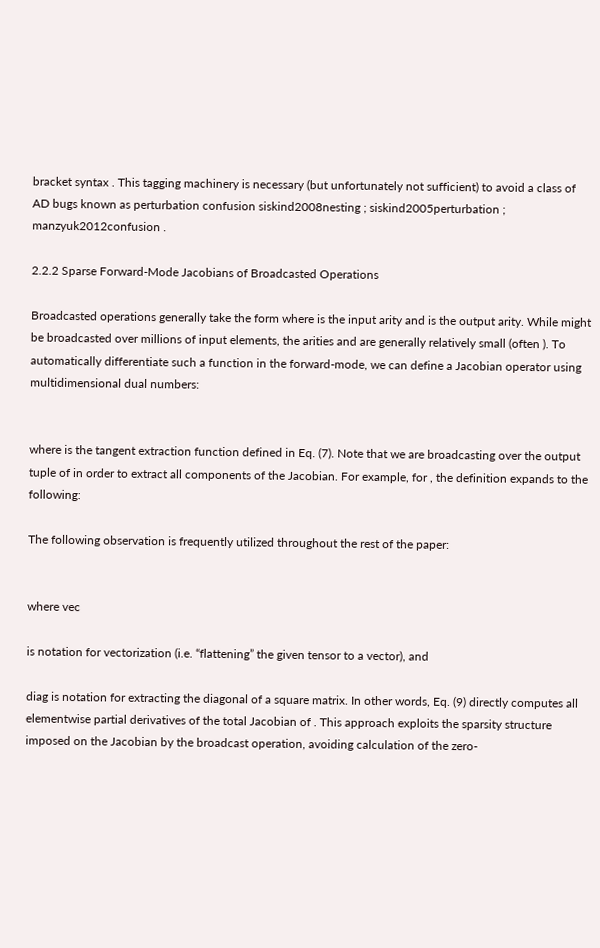bracket syntax . This tagging machinery is necessary (but unfortunately not sufficient) to avoid a class of AD bugs known as perturbation confusion siskind2008nesting ; siskind2005perturbation ; manzyuk2012confusion .

2.2.2 Sparse Forward-Mode Jacobians of Broadcasted Operations

Broadcasted operations generally take the form where is the input arity and is the output arity. While might be broadcasted over millions of input elements, the arities and are generally relatively small (often ). To automatically differentiate such a function in the forward-mode, we can define a Jacobian operator using multidimensional dual numbers:


where is the tangent extraction function defined in Eq. (7). Note that we are broadcasting over the output tuple of in order to extract all components of the Jacobian. For example, for , the definition expands to the following:

The following observation is frequently utilized throughout the rest of the paper:


where vec

is notation for vectorization (i.e. “flattening” the given tensor to a vector), and

diag is notation for extracting the diagonal of a square matrix. In other words, Eq. (9) directly computes all elementwise partial derivatives of the total Jacobian of . This approach exploits the sparsity structure imposed on the Jacobian by the broadcast operation, avoiding calculation of the zero-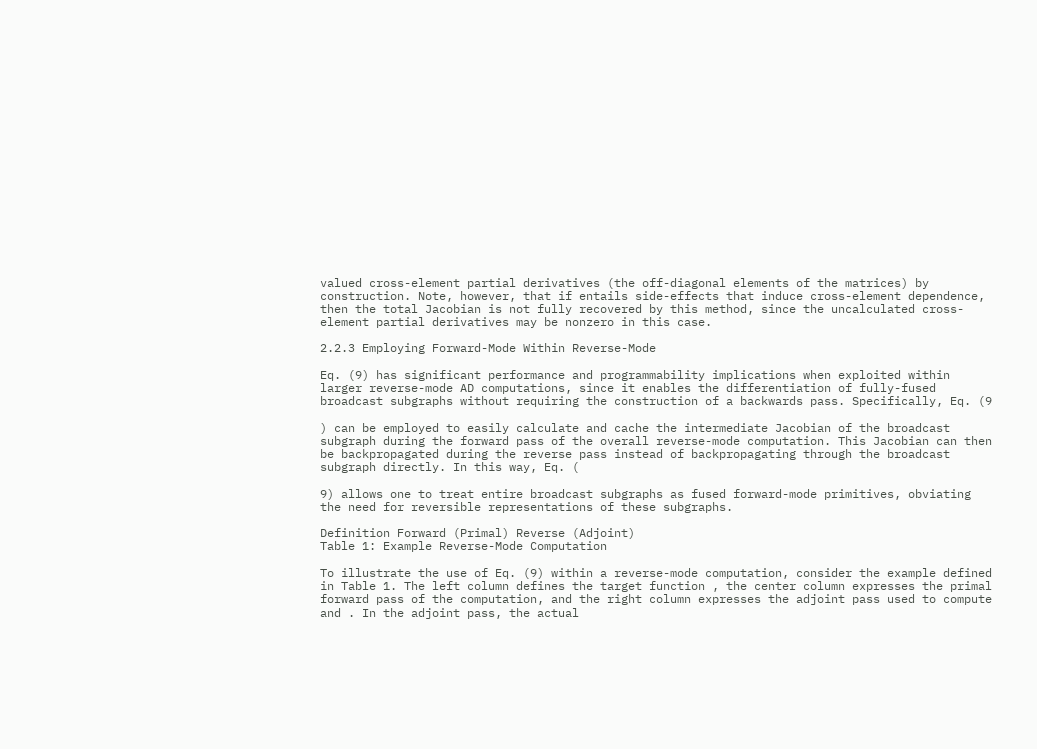valued cross-element partial derivatives (the off-diagonal elements of the matrices) by construction. Note, however, that if entails side-effects that induce cross-element dependence, then the total Jacobian is not fully recovered by this method, since the uncalculated cross-element partial derivatives may be nonzero in this case.

2.2.3 Employing Forward-Mode Within Reverse-Mode

Eq. (9) has significant performance and programmability implications when exploited within larger reverse-mode AD computations, since it enables the differentiation of fully-fused broadcast subgraphs without requiring the construction of a backwards pass. Specifically, Eq. (9

) can be employed to easily calculate and cache the intermediate Jacobian of the broadcast subgraph during the forward pass of the overall reverse-mode computation. This Jacobian can then be backpropagated during the reverse pass instead of backpropagating through the broadcast subgraph directly. In this way, Eq. (

9) allows one to treat entire broadcast subgraphs as fused forward-mode primitives, obviating the need for reversible representations of these subgraphs.

Definition Forward (Primal) Reverse (Adjoint)
Table 1: Example Reverse-Mode Computation

To illustrate the use of Eq. (9) within a reverse-mode computation, consider the example defined in Table 1. The left column defines the target function , the center column expresses the primal forward pass of the computation, and the right column expresses the adjoint pass used to compute and . In the adjoint pass, the actual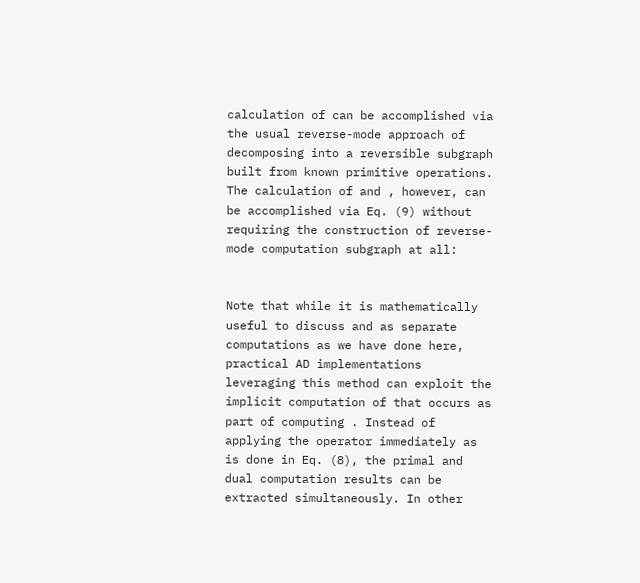calculation of can be accomplished via the usual reverse-mode approach of decomposing into a reversible subgraph built from known primitive operations. The calculation of and , however, can be accomplished via Eq. (9) without requiring the construction of reverse-mode computation subgraph at all:


Note that while it is mathematically useful to discuss and as separate computations as we have done here, practical AD implementations leveraging this method can exploit the implicit computation of that occurs as part of computing . Instead of applying the operator immediately as is done in Eq. (8), the primal and dual computation results can be extracted simultaneously. In other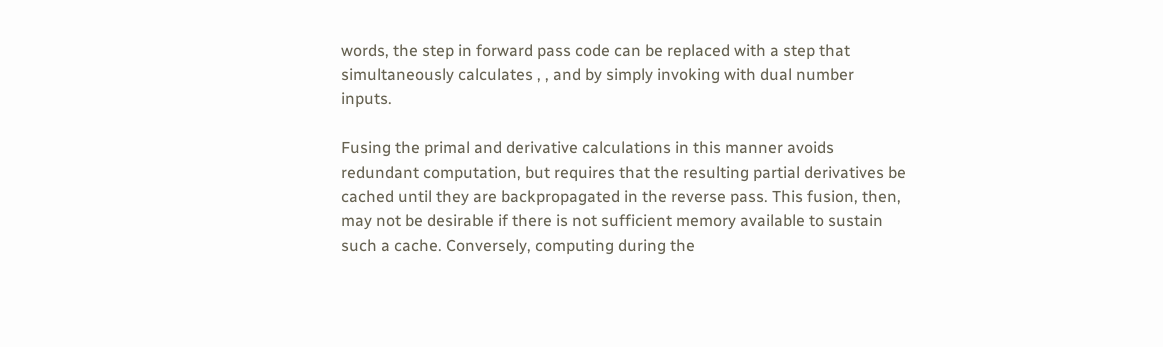words, the step in forward pass code can be replaced with a step that simultaneously calculates , , and by simply invoking with dual number inputs.

Fusing the primal and derivative calculations in this manner avoids redundant computation, but requires that the resulting partial derivatives be cached until they are backpropagated in the reverse pass. This fusion, then, may not be desirable if there is not sufficient memory available to sustain such a cache. Conversely, computing during the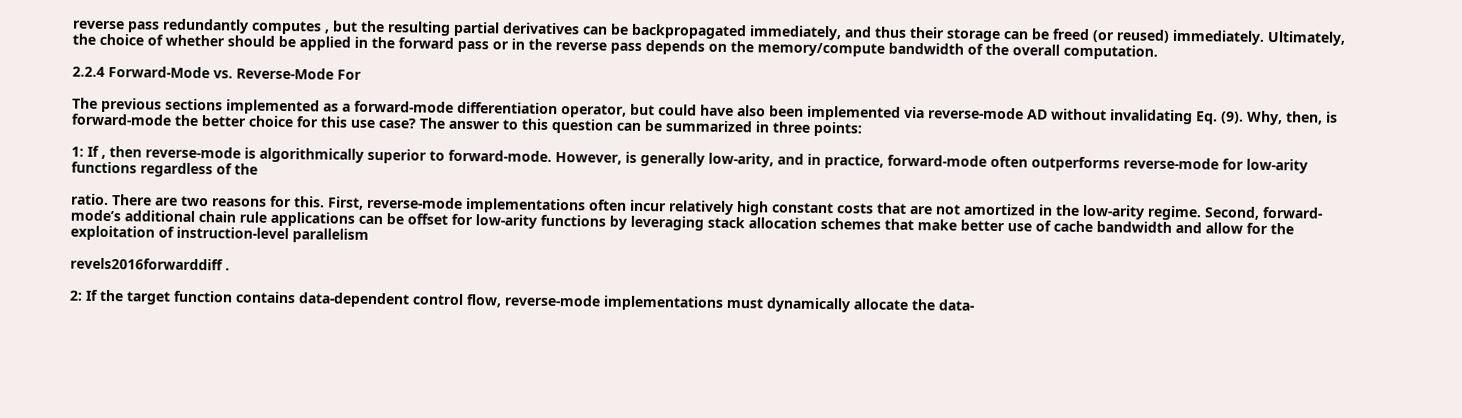reverse pass redundantly computes , but the resulting partial derivatives can be backpropagated immediately, and thus their storage can be freed (or reused) immediately. Ultimately, the choice of whether should be applied in the forward pass or in the reverse pass depends on the memory/compute bandwidth of the overall computation.

2.2.4 Forward-Mode vs. Reverse-Mode For

The previous sections implemented as a forward-mode differentiation operator, but could have also been implemented via reverse-mode AD without invalidating Eq. (9). Why, then, is forward-mode the better choice for this use case? The answer to this question can be summarized in three points:

1: If , then reverse-mode is algorithmically superior to forward-mode. However, is generally low-arity, and in practice, forward-mode often outperforms reverse-mode for low-arity functions regardless of the

ratio. There are two reasons for this. First, reverse-mode implementations often incur relatively high constant costs that are not amortized in the low-arity regime. Second, forward-mode’s additional chain rule applications can be offset for low-arity functions by leveraging stack allocation schemes that make better use of cache bandwidth and allow for the exploitation of instruction-level parallelism

revels2016forwarddiff .

2: If the target function contains data-dependent control flow, reverse-mode implementations must dynamically allocate the data-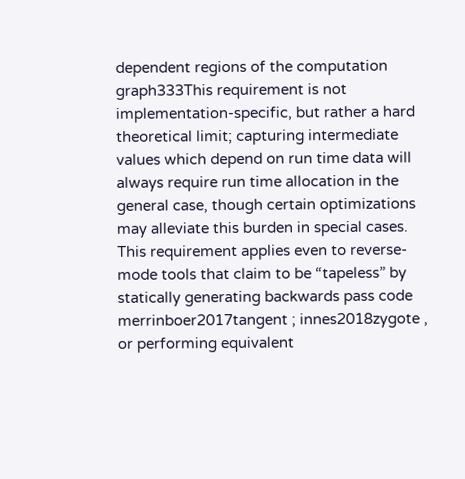dependent regions of the computation graph333This requirement is not implementation-specific, but rather a hard theoretical limit; capturing intermediate values which depend on run time data will always require run time allocation in the general case, though certain optimizations may alleviate this burden in special cases. This requirement applies even to reverse-mode tools that claim to be “tapeless” by statically generating backwards pass code merrinboer2017tangent ; innes2018zygote , or performing equivalent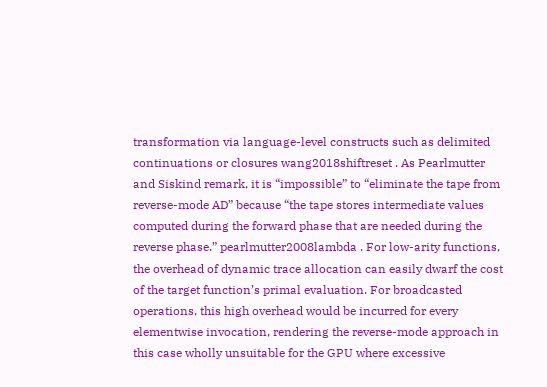transformation via language-level constructs such as delimited continuations or closures wang2018shiftreset . As Pearlmutter and Siskind remark, it is “impossible” to “eliminate the tape from reverse-mode AD” because “the tape stores intermediate values computed during the forward phase that are needed during the reverse phase.” pearlmutter2008lambda . For low-arity functions, the overhead of dynamic trace allocation can easily dwarf the cost of the target function’s primal evaluation. For broadcasted operations, this high overhead would be incurred for every elementwise invocation, rendering the reverse-mode approach in this case wholly unsuitable for the GPU where excessive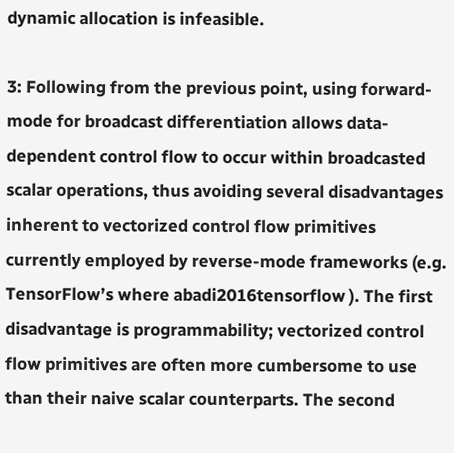dynamic allocation is infeasible.

3: Following from the previous point, using forward-mode for broadcast differentiation allows data-dependent control flow to occur within broadcasted scalar operations, thus avoiding several disadvantages inherent to vectorized control flow primitives currently employed by reverse-mode frameworks (e.g. TensorFlow’s where abadi2016tensorflow ). The first disadvantage is programmability; vectorized control flow primitives are often more cumbersome to use than their naive scalar counterparts. The second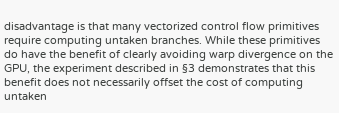disadvantage is that many vectorized control flow primitives require computing untaken branches. While these primitives do have the benefit of clearly avoiding warp divergence on the GPU, the experiment described in §3 demonstrates that this benefit does not necessarily offset the cost of computing untaken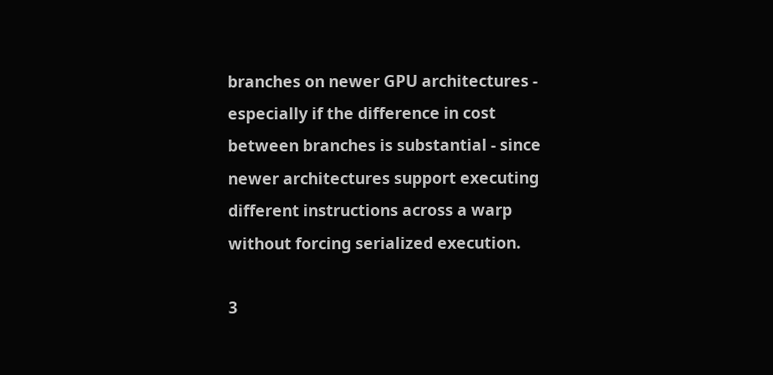branches on newer GPU architectures - especially if the difference in cost between branches is substantial - since newer architectures support executing different instructions across a warp without forcing serialized execution.

3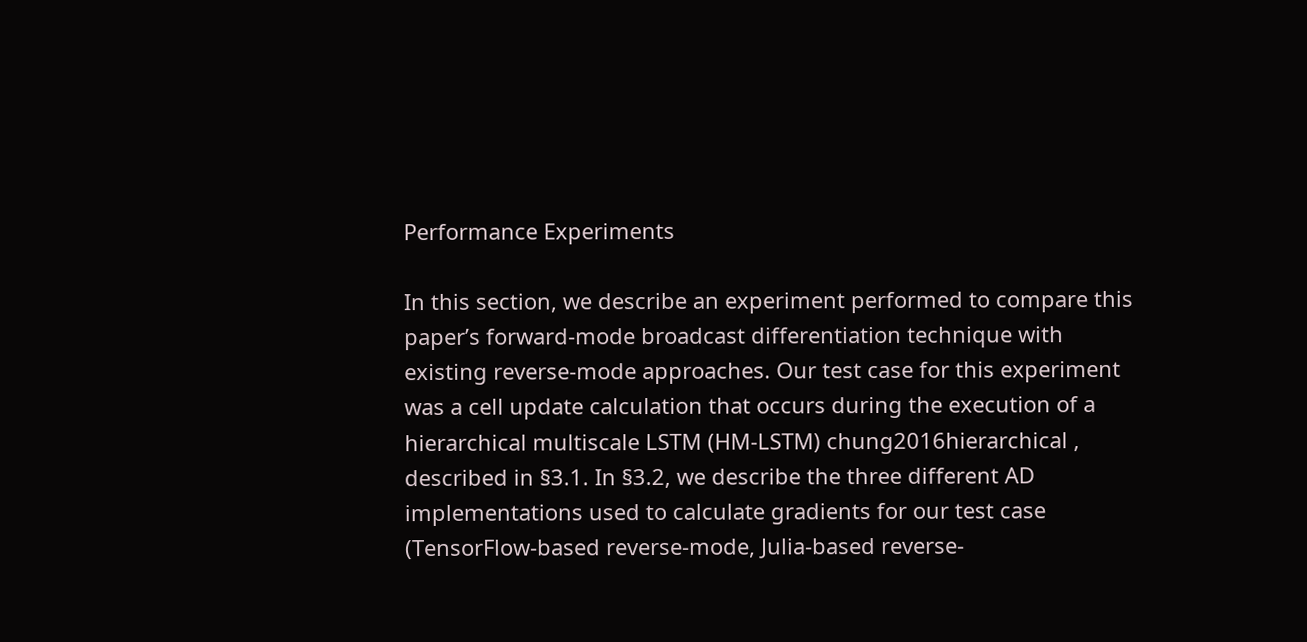Performance Experiments

In this section, we describe an experiment performed to compare this paper’s forward-mode broadcast differentiation technique with existing reverse-mode approaches. Our test case for this experiment was a cell update calculation that occurs during the execution of a hierarchical multiscale LSTM (HM-LSTM) chung2016hierarchical , described in §3.1. In §3.2, we describe the three different AD implementations used to calculate gradients for our test case (TensorFlow-based reverse-mode, Julia-based reverse-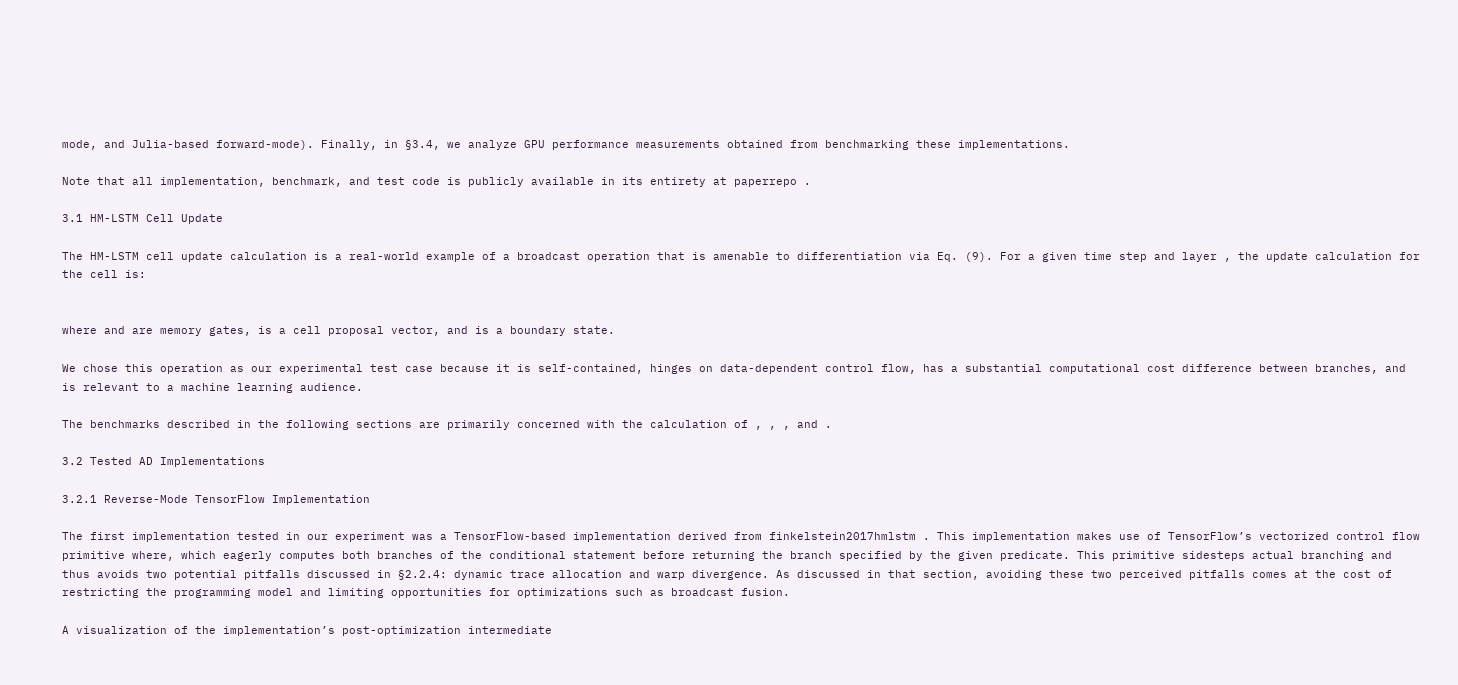mode, and Julia-based forward-mode). Finally, in §3.4, we analyze GPU performance measurements obtained from benchmarking these implementations.

Note that all implementation, benchmark, and test code is publicly available in its entirety at paperrepo .

3.1 HM-LSTM Cell Update

The HM-LSTM cell update calculation is a real-world example of a broadcast operation that is amenable to differentiation via Eq. (9). For a given time step and layer , the update calculation for the cell is:


where and are memory gates, is a cell proposal vector, and is a boundary state.

We chose this operation as our experimental test case because it is self-contained, hinges on data-dependent control flow, has a substantial computational cost difference between branches, and is relevant to a machine learning audience.

The benchmarks described in the following sections are primarily concerned with the calculation of , , , and .

3.2 Tested AD Implementations

3.2.1 Reverse-Mode TensorFlow Implementation

The first implementation tested in our experiment was a TensorFlow-based implementation derived from finkelstein2017hmlstm . This implementation makes use of TensorFlow’s vectorized control flow primitive where, which eagerly computes both branches of the conditional statement before returning the branch specified by the given predicate. This primitive sidesteps actual branching and thus avoids two potential pitfalls discussed in §2.2.4: dynamic trace allocation and warp divergence. As discussed in that section, avoiding these two perceived pitfalls comes at the cost of restricting the programming model and limiting opportunities for optimizations such as broadcast fusion.

A visualization of the implementation’s post-optimization intermediate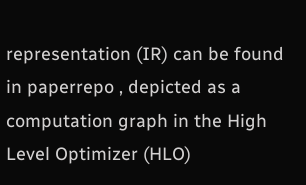representation (IR) can be found in paperrepo , depicted as a computation graph in the High Level Optimizer (HLO)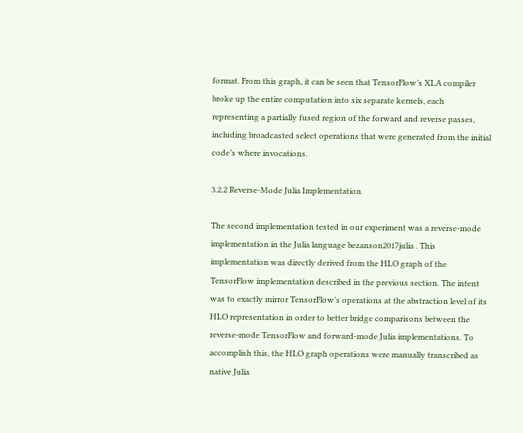format. From this graph, it can be seen that TensorFlow’s XLA compiler broke up the entire computation into six separate kernels, each representing a partially fused region of the forward and reverse passes, including broadcasted select operations that were generated from the initial code’s where invocations.

3.2.2 Reverse-Mode Julia Implementation

The second implementation tested in our experiment was a reverse-mode implementation in the Julia language bezanson2017julia . This implementation was directly derived from the HLO graph of the TensorFlow implementation described in the previous section. The intent was to exactly mirror TensorFlow’s operations at the abstraction level of its HLO representation in order to better bridge comparisons between the reverse-mode TensorFlow and forward-mode Julia implementations. To accomplish this, the HLO graph operations were manually transcribed as native Julia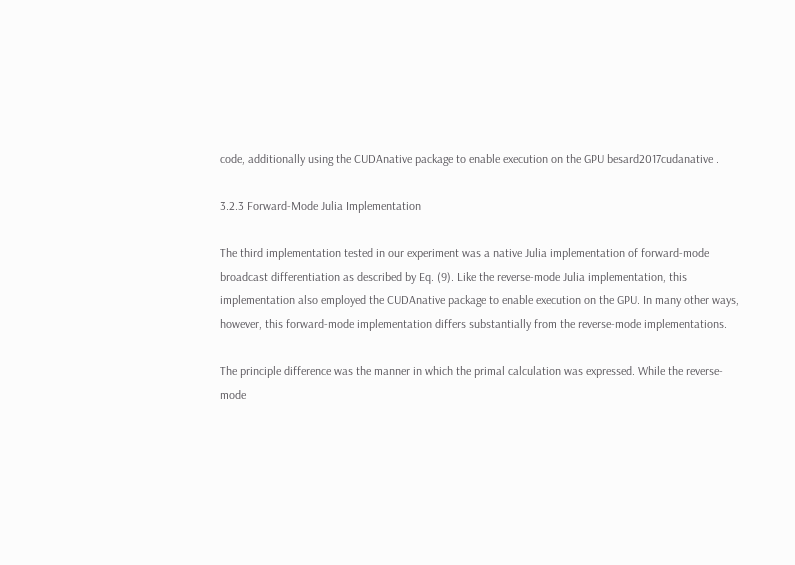code, additionally using the CUDAnative package to enable execution on the GPU besard2017cudanative .

3.2.3 Forward-Mode Julia Implementation

The third implementation tested in our experiment was a native Julia implementation of forward-mode broadcast differentiation as described by Eq. (9). Like the reverse-mode Julia implementation, this implementation also employed the CUDAnative package to enable execution on the GPU. In many other ways, however, this forward-mode implementation differs substantially from the reverse-mode implementations.

The principle difference was the manner in which the primal calculation was expressed. While the reverse-mode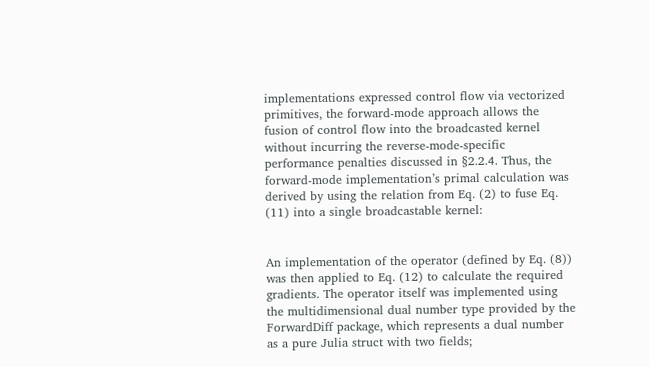implementations expressed control flow via vectorized primitives, the forward-mode approach allows the fusion of control flow into the broadcasted kernel without incurring the reverse-mode-specific performance penalties discussed in §2.2.4. Thus, the forward-mode implementation’s primal calculation was derived by using the relation from Eq. (2) to fuse Eq. (11) into a single broadcastable kernel:


An implementation of the operator (defined by Eq. (8)) was then applied to Eq. (12) to calculate the required gradients. The operator itself was implemented using the multidimensional dual number type provided by the ForwardDiff package, which represents a dual number as a pure Julia struct with two fields;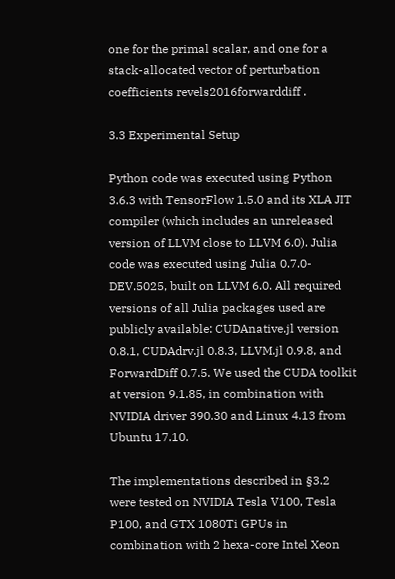one for the primal scalar, and one for a stack-allocated vector of perturbation coefficients revels2016forwarddiff .

3.3 Experimental Setup

Python code was executed using Python 3.6.3 with TensorFlow 1.5.0 and its XLA JIT compiler (which includes an unreleased version of LLVM close to LLVM 6.0). Julia code was executed using Julia 0.7.0-DEV.5025, built on LLVM 6.0. All required versions of all Julia packages used are publicly available: CUDAnative.jl version 0.8.1, CUDAdrv.jl 0.8.3, LLVM.jl 0.9.8, and ForwardDiff 0.7.5. We used the CUDA toolkit at version 9.1.85, in combination with NVIDIA driver 390.30 and Linux 4.13 from Ubuntu 17.10.

The implementations described in §3.2 were tested on NVIDIA Tesla V100, Tesla P100, and GTX 1080Ti GPUs in combination with 2 hexa-core Intel Xeon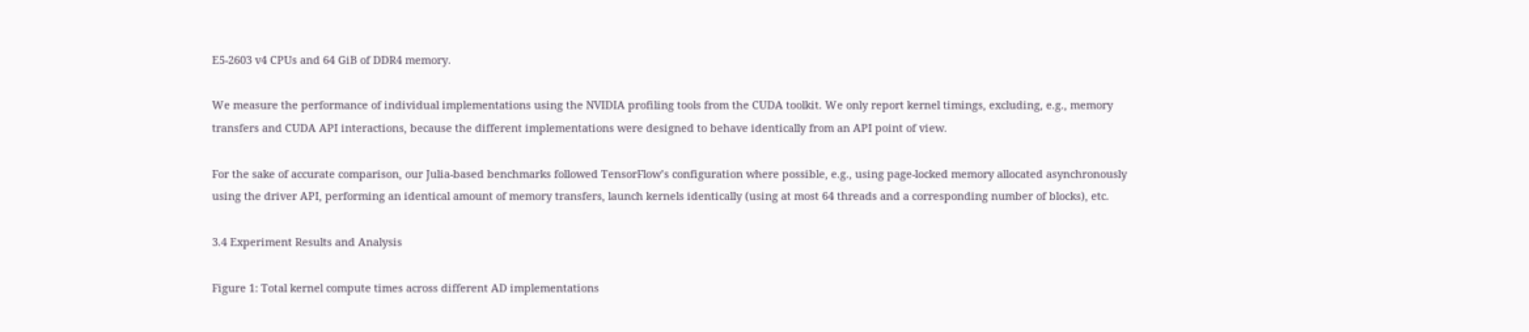E5-2603 v4 CPUs and 64 GiB of DDR4 memory.

We measure the performance of individual implementations using the NVIDIA profiling tools from the CUDA toolkit. We only report kernel timings, excluding, e.g., memory transfers and CUDA API interactions, because the different implementations were designed to behave identically from an API point of view.

For the sake of accurate comparison, our Julia-based benchmarks followed TensorFlow’s configuration where possible, e.g., using page-locked memory allocated asynchronously using the driver API, performing an identical amount of memory transfers, launch kernels identically (using at most 64 threads and a corresponding number of blocks), etc.

3.4 Experiment Results and Analysis

Figure 1: Total kernel compute times across different AD implementations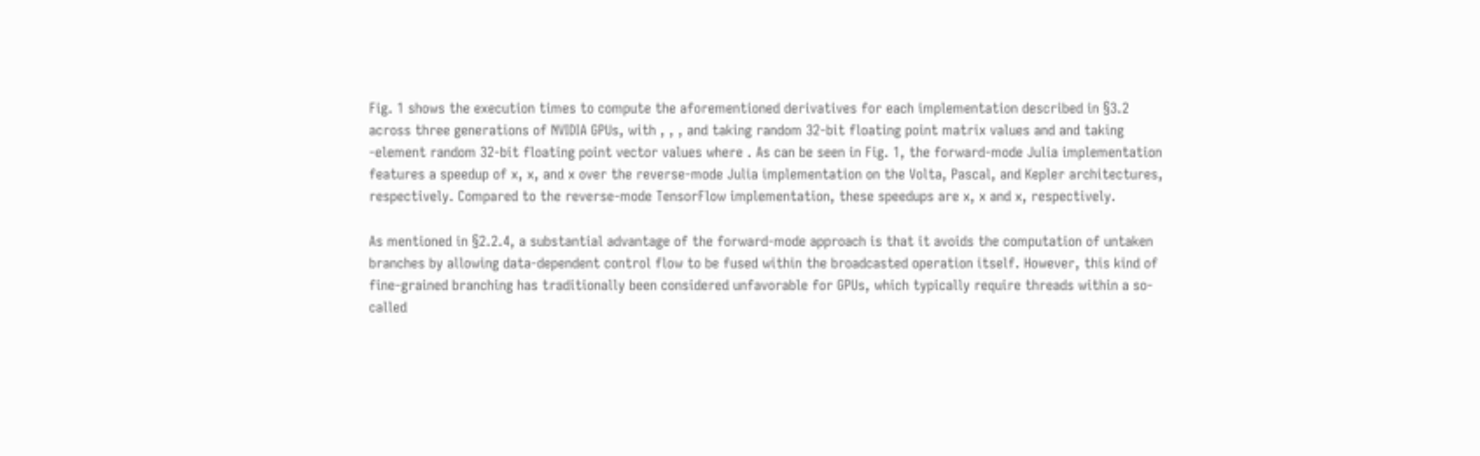Fig. 1 shows the execution times to compute the aforementioned derivatives for each implementation described in §3.2 across three generations of NVIDIA GPUs, with , , , and taking random 32-bit floating point matrix values and and taking -element random 32-bit floating point vector values where . As can be seen in Fig. 1, the forward-mode Julia implementation features a speedup of x, x, and x over the reverse-mode Julia implementation on the Volta, Pascal, and Kepler architectures, respectively. Compared to the reverse-mode TensorFlow implementation, these speedups are x, x and x, respectively.

As mentioned in §2.2.4, a substantial advantage of the forward-mode approach is that it avoids the computation of untaken branches by allowing data-dependent control flow to be fused within the broadcasted operation itself. However, this kind of fine-grained branching has traditionally been considered unfavorable for GPUs, which typically require threads within a so-called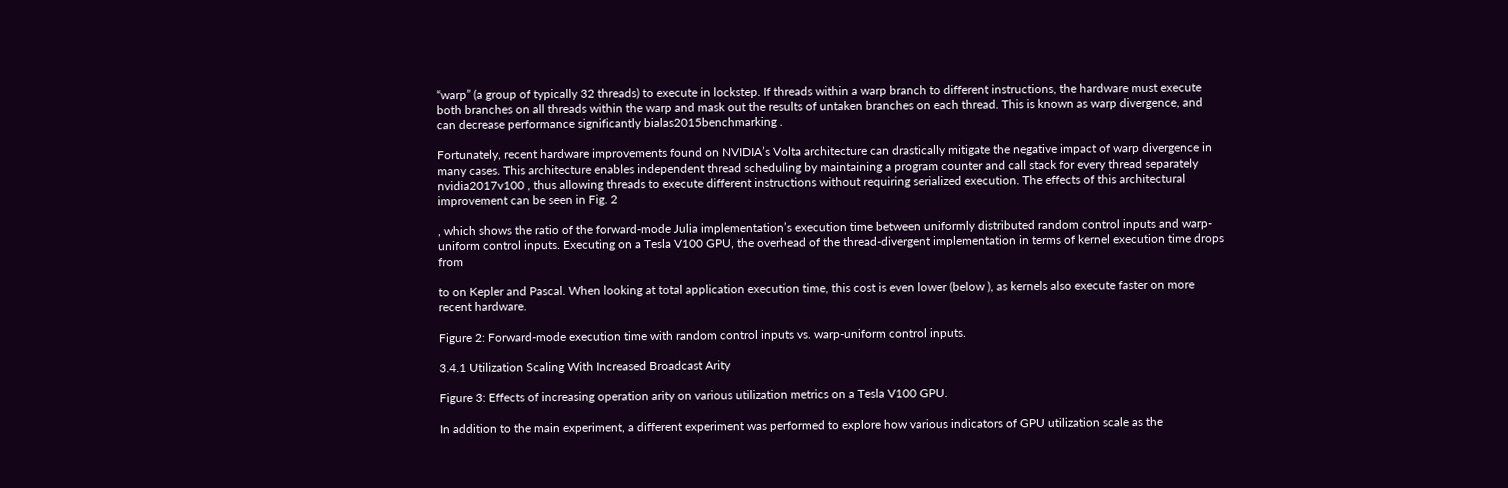“warp” (a group of typically 32 threads) to execute in lockstep. If threads within a warp branch to different instructions, the hardware must execute both branches on all threads within the warp and mask out the results of untaken branches on each thread. This is known as warp divergence, and can decrease performance significantly bialas2015benchmarking .

Fortunately, recent hardware improvements found on NVIDIA’s Volta architecture can drastically mitigate the negative impact of warp divergence in many cases. This architecture enables independent thread scheduling by maintaining a program counter and call stack for every thread separately nvidia2017v100 , thus allowing threads to execute different instructions without requiring serialized execution. The effects of this architectural improvement can be seen in Fig. 2

, which shows the ratio of the forward-mode Julia implementation’s execution time between uniformly distributed random control inputs and warp-uniform control inputs. Executing on a Tesla V100 GPU, the overhead of the thread-divergent implementation in terms of kernel execution time drops from

to on Kepler and Pascal. When looking at total application execution time, this cost is even lower (below ), as kernels also execute faster on more recent hardware.

Figure 2: Forward-mode execution time with random control inputs vs. warp-uniform control inputs.

3.4.1 Utilization Scaling With Increased Broadcast Arity

Figure 3: Effects of increasing operation arity on various utilization metrics on a Tesla V100 GPU.

In addition to the main experiment, a different experiment was performed to explore how various indicators of GPU utilization scale as the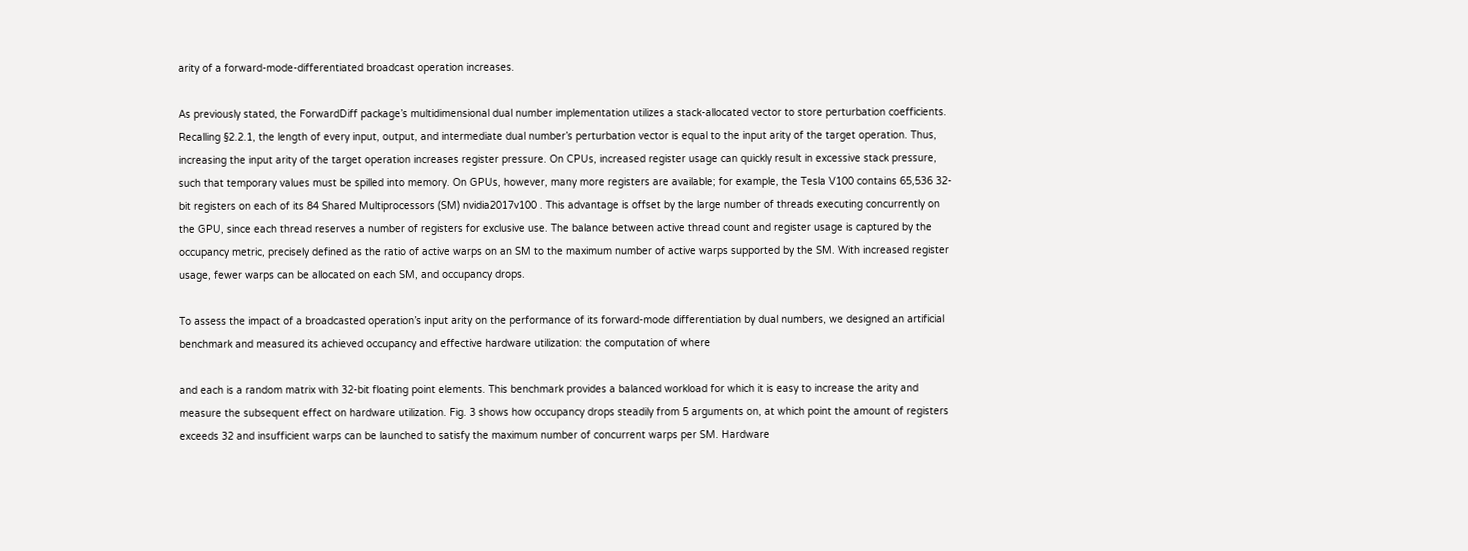arity of a forward-mode-differentiated broadcast operation increases.

As previously stated, the ForwardDiff package’s multidimensional dual number implementation utilizes a stack-allocated vector to store perturbation coefficients. Recalling §2.2.1, the length of every input, output, and intermediate dual number’s perturbation vector is equal to the input arity of the target operation. Thus, increasing the input arity of the target operation increases register pressure. On CPUs, increased register usage can quickly result in excessive stack pressure, such that temporary values must be spilled into memory. On GPUs, however, many more registers are available; for example, the Tesla V100 contains 65,536 32-bit registers on each of its 84 Shared Multiprocessors (SM) nvidia2017v100 . This advantage is offset by the large number of threads executing concurrently on the GPU, since each thread reserves a number of registers for exclusive use. The balance between active thread count and register usage is captured by the occupancy metric, precisely defined as the ratio of active warps on an SM to the maximum number of active warps supported by the SM. With increased register usage, fewer warps can be allocated on each SM, and occupancy drops.

To assess the impact of a broadcasted operation’s input arity on the performance of its forward-mode differentiation by dual numbers, we designed an artificial benchmark and measured its achieved occupancy and effective hardware utilization: the computation of where

and each is a random matrix with 32-bit floating point elements. This benchmark provides a balanced workload for which it is easy to increase the arity and measure the subsequent effect on hardware utilization. Fig. 3 shows how occupancy drops steadily from 5 arguments on, at which point the amount of registers exceeds 32 and insufficient warps can be launched to satisfy the maximum number of concurrent warps per SM. Hardware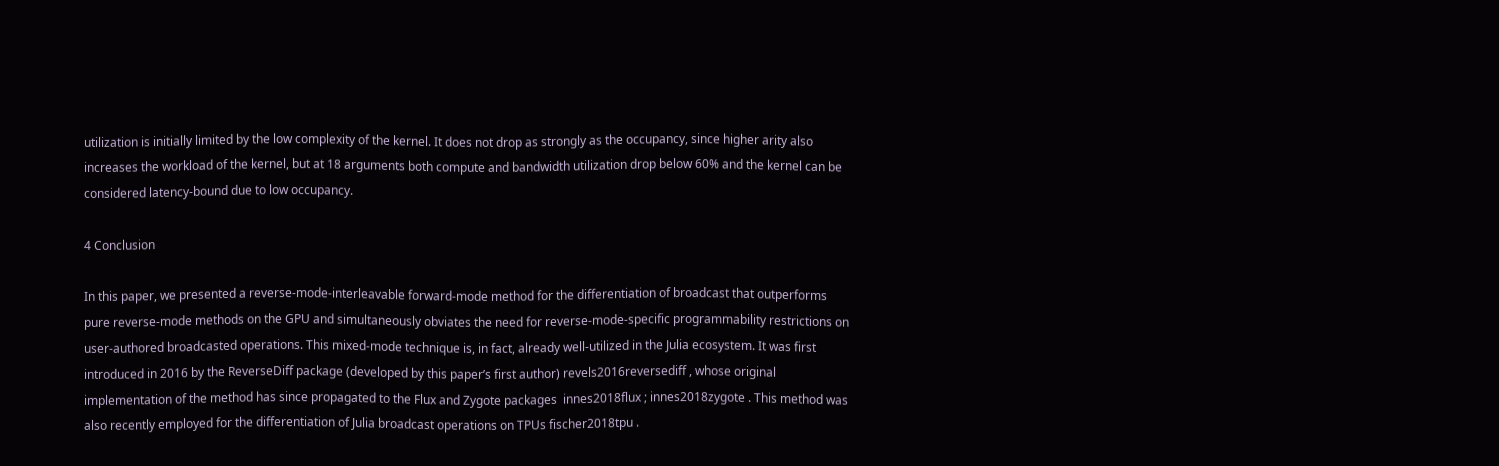utilization is initially limited by the low complexity of the kernel. It does not drop as strongly as the occupancy, since higher arity also increases the workload of the kernel, but at 18 arguments both compute and bandwidth utilization drop below 60% and the kernel can be considered latency-bound due to low occupancy.

4 Conclusion

In this paper, we presented a reverse-mode-interleavable forward-mode method for the differentiation of broadcast that outperforms pure reverse-mode methods on the GPU and simultaneously obviates the need for reverse-mode-specific programmability restrictions on user-authored broadcasted operations. This mixed-mode technique is, in fact, already well-utilized in the Julia ecosystem. It was first introduced in 2016 by the ReverseDiff package (developed by this paper’s first author) revels2016reversediff , whose original implementation of the method has since propagated to the Flux and Zygote packages  innes2018flux ; innes2018zygote . This method was also recently employed for the differentiation of Julia broadcast operations on TPUs fischer2018tpu .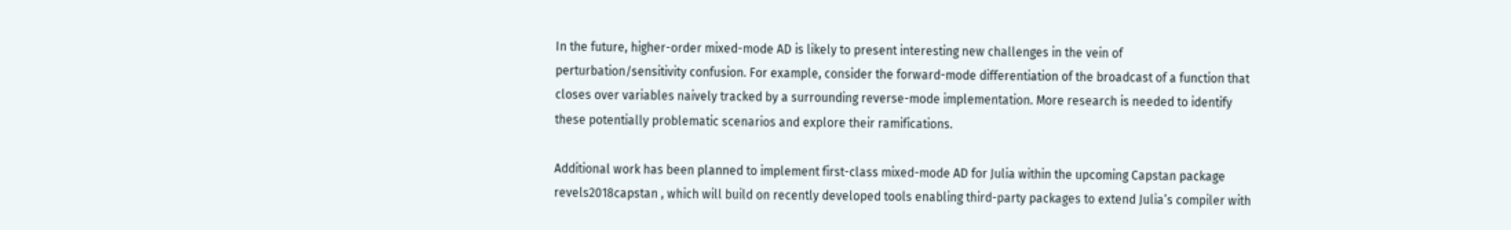In the future, higher-order mixed-mode AD is likely to present interesting new challenges in the vein of perturbation/sensitivity confusion. For example, consider the forward-mode differentiation of the broadcast of a function that closes over variables naively tracked by a surrounding reverse-mode implementation. More research is needed to identify these potentially problematic scenarios and explore their ramifications.

Additional work has been planned to implement first-class mixed-mode AD for Julia within the upcoming Capstan package revels2018capstan , which will build on recently developed tools enabling third-party packages to extend Julia’s compiler with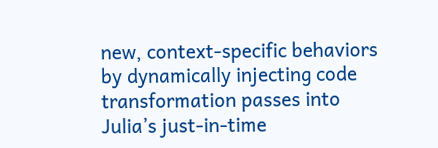new, context-specific behaviors by dynamically injecting code transformation passes into Julia’s just-in-time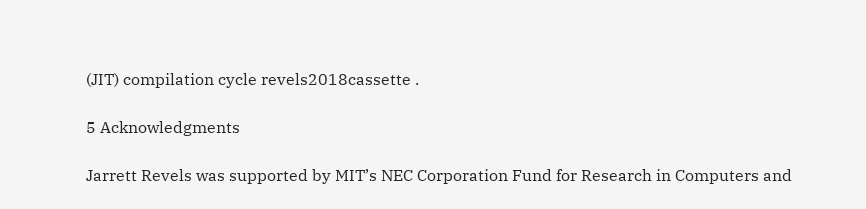(JIT) compilation cycle revels2018cassette .

5 Acknowledgments

Jarrett Revels was supported by MIT’s NEC Corporation Fund for Research in Computers and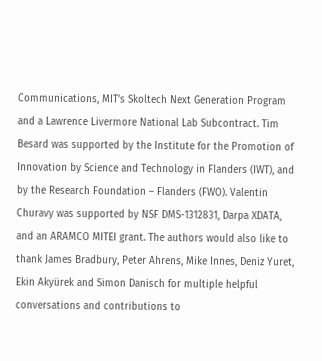Communications, MIT’s Skoltech Next Generation Program and a Lawrence Livermore National Lab Subcontract. Tim Besard was supported by the Institute for the Promotion of Innovation by Science and Technology in Flanders (IWT), and by the Research Foundation – Flanders (FWO). Valentin Churavy was supported by NSF DMS-1312831, Darpa XDATA, and an ARAMCO MITEI grant. The authors would also like to thank James Bradbury, Peter Ahrens, Mike Innes, Deniz Yuret, Ekin Akyürek and Simon Danisch for multiple helpful conversations and contributions to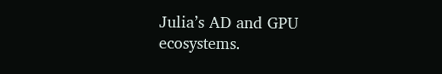Julia’s AD and GPU ecosystems.